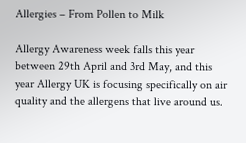Allergies – From Pollen to Milk

Allergy Awareness week falls this year between 29th April and 3rd May, and this year Allergy UK is focusing specifically on air quality and the allergens that live around us.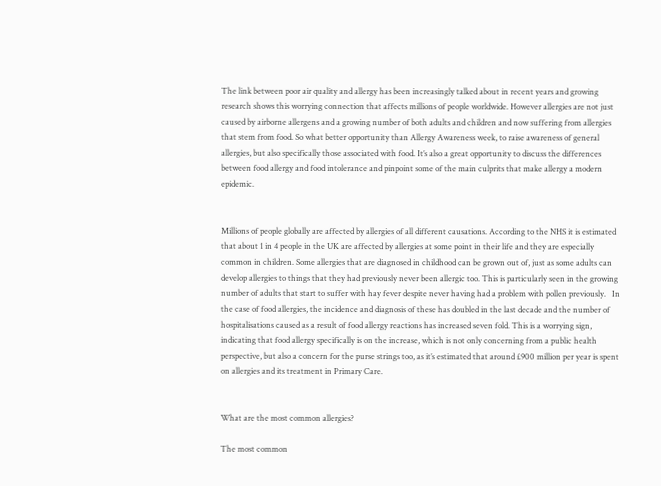The link between poor air quality and allergy has been increasingly talked about in recent years and growing research shows this worrying connection that affects millions of people worldwide. However allergies are not just caused by airborne allergens and a growing number of both adults and children and now suffering from allergies that stem from food. So what better opportunity than Allergy Awareness week, to raise awareness of general allergies, but also specifically those associated with food. It’s also a great opportunity to discuss the differences between food allergy and food intolerance and pinpoint some of the main culprits that make allergy a modern epidemic.


Millions of people globally are affected by allergies of all different causations. According to the NHS it is estimated that about 1 in 4 people in the UK are affected by allergies at some point in their life and they are especially common in children. Some allergies that are diagnosed in childhood can be grown out of, just as some adults can develop allergies to things that they had previously never been allergic too. This is particularly seen in the growing number of adults that start to suffer with hay fever despite never having had a problem with pollen previously.   In the case of food allergies, the incidence and diagnosis of these has doubled in the last decade and the number of hospitalisations caused as a result of food allergy reactions has increased seven fold. This is a worrying sign, indicating that food allergy specifically is on the increase, which is not only concerning from a public health perspective, but also a concern for the purse strings too, as it’s estimated that around £900 million per year is spent on allergies and its treatment in Primary Care.


What are the most common allergies?

The most common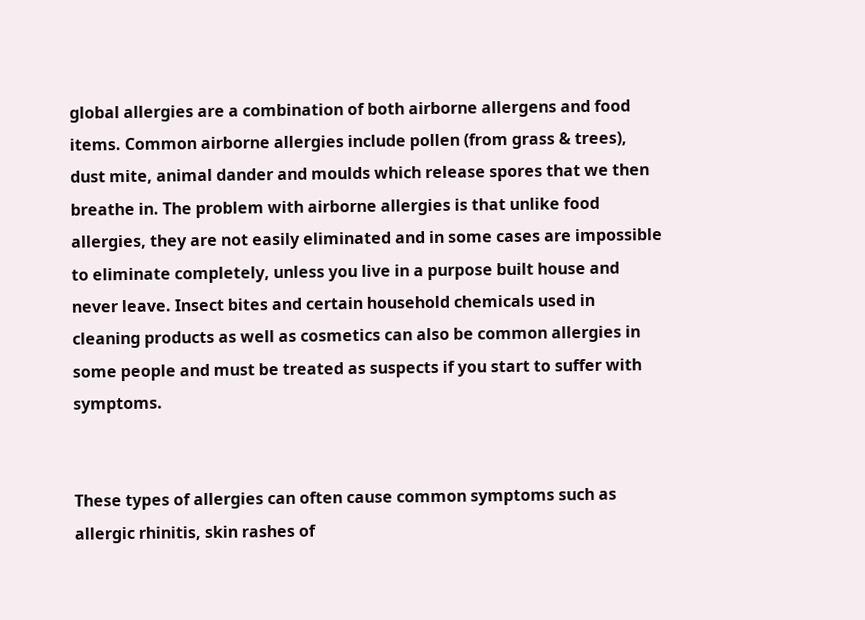global allergies are a combination of both airborne allergens and food items. Common airborne allergies include pollen (from grass & trees), dust mite, animal dander and moulds which release spores that we then breathe in. The problem with airborne allergies is that unlike food allergies, they are not easily eliminated and in some cases are impossible to eliminate completely, unless you live in a purpose built house and never leave. Insect bites and certain household chemicals used in cleaning products as well as cosmetics can also be common allergies in some people and must be treated as suspects if you start to suffer with symptoms.


These types of allergies can often cause common symptoms such as allergic rhinitis, skin rashes of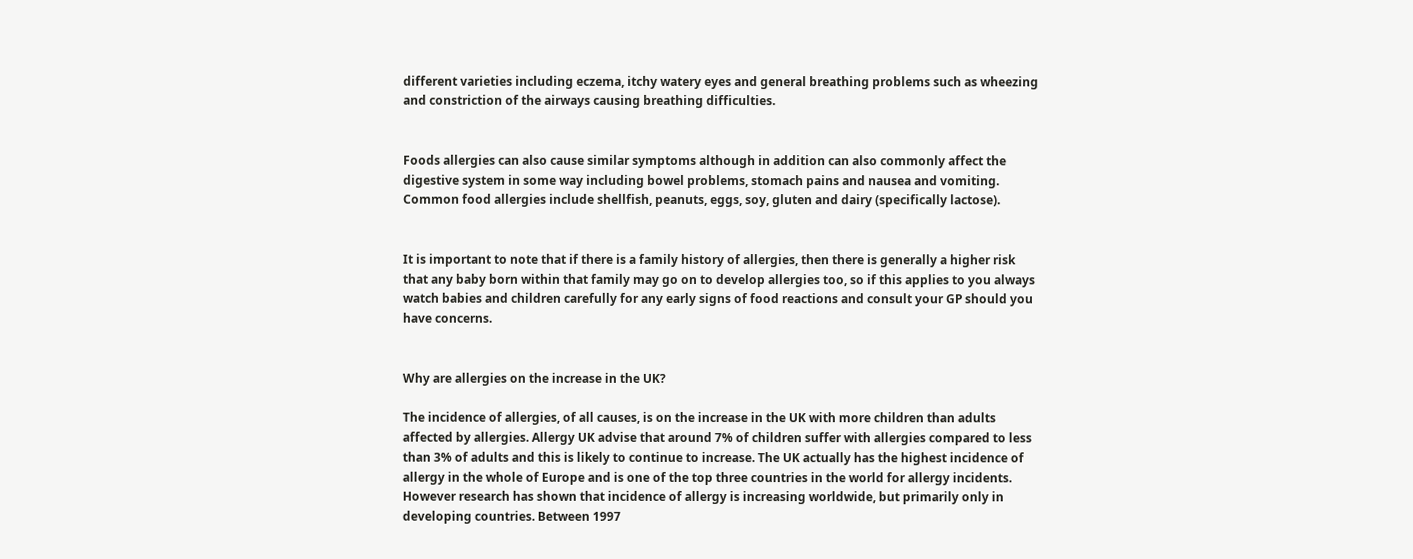different varieties including eczema, itchy watery eyes and general breathing problems such as wheezing and constriction of the airways causing breathing difficulties.


Foods allergies can also cause similar symptoms although in addition can also commonly affect the digestive system in some way including bowel problems, stomach pains and nausea and vomiting. Common food allergies include shellfish, peanuts, eggs, soy, gluten and dairy (specifically lactose).


It is important to note that if there is a family history of allergies, then there is generally a higher risk that any baby born within that family may go on to develop allergies too, so if this applies to you always watch babies and children carefully for any early signs of food reactions and consult your GP should you have concerns.


Why are allergies on the increase in the UK?

The incidence of allergies, of all causes, is on the increase in the UK with more children than adults affected by allergies. Allergy UK advise that around 7% of children suffer with allergies compared to less than 3% of adults and this is likely to continue to increase. The UK actually has the highest incidence of allergy in the whole of Europe and is one of the top three countries in the world for allergy incidents. However research has shown that incidence of allergy is increasing worldwide, but primarily only in developing countries. Between 1997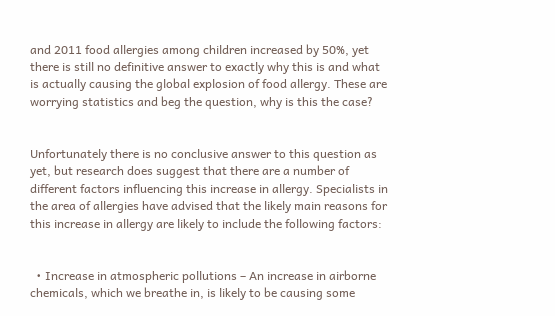and 2011 food allergies among children increased by 50%, yet there is still no definitive answer to exactly why this is and what is actually causing the global explosion of food allergy. These are worrying statistics and beg the question, why is this the case?


Unfortunately there is no conclusive answer to this question as yet, but research does suggest that there are a number of different factors influencing this increase in allergy. Specialists in the area of allergies have advised that the likely main reasons for this increase in allergy are likely to include the following factors:


  • Increase in atmospheric pollutions – An increase in airborne chemicals, which we breathe in, is likely to be causing some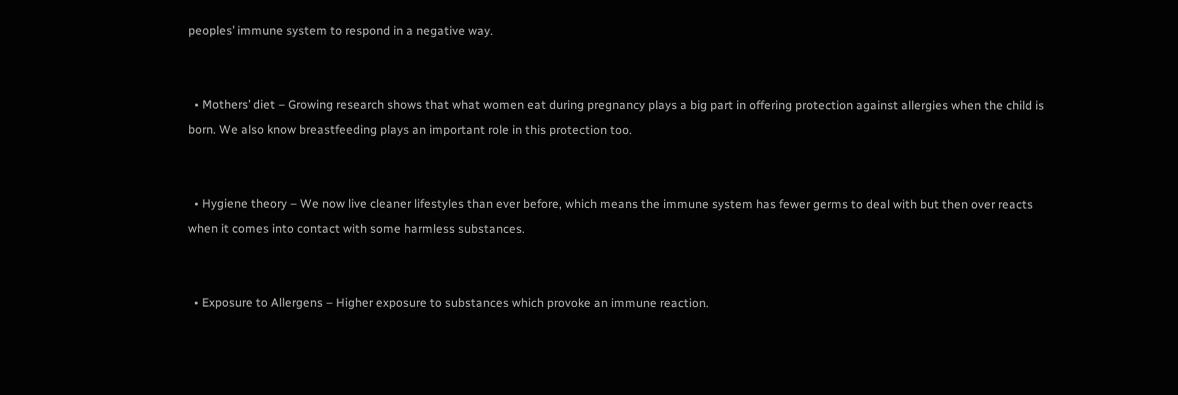peoples’ immune system to respond in a negative way.


  • Mothers’ diet – Growing research shows that what women eat during pregnancy plays a big part in offering protection against allergies when the child is born. We also know breastfeeding plays an important role in this protection too.


  • Hygiene theory – We now live cleaner lifestyles than ever before, which means the immune system has fewer germs to deal with but then over reacts when it comes into contact with some harmless substances.


  • Exposure to Allergens – Higher exposure to substances which provoke an immune reaction.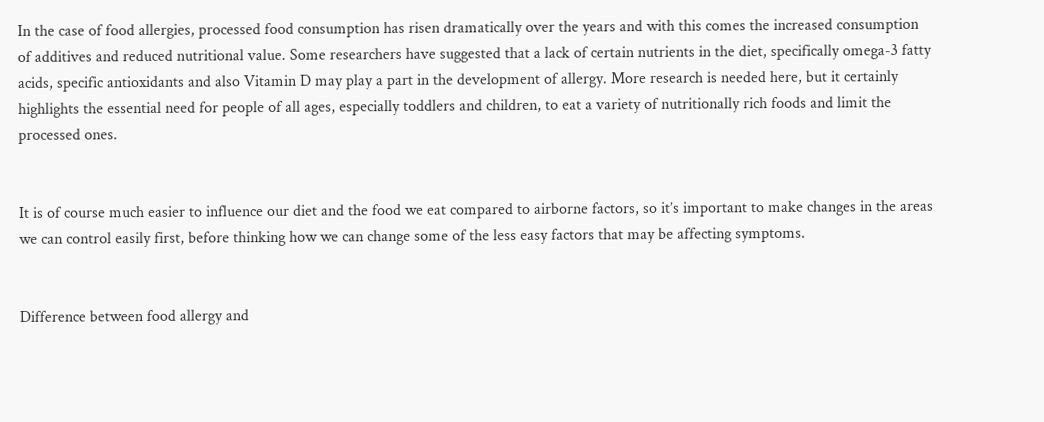In the case of food allergies, processed food consumption has risen dramatically over the years and with this comes the increased consumption of additives and reduced nutritional value. Some researchers have suggested that a lack of certain nutrients in the diet, specifically omega-3 fatty acids, specific antioxidants and also Vitamin D may play a part in the development of allergy. More research is needed here, but it certainly highlights the essential need for people of all ages, especially toddlers and children, to eat a variety of nutritionally rich foods and limit the processed ones.


It is of course much easier to influence our diet and the food we eat compared to airborne factors, so it’s important to make changes in the areas we can control easily first, before thinking how we can change some of the less easy factors that may be affecting symptoms.


Difference between food allergy and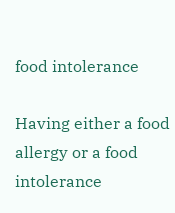food intolerance

Having either a food allergy or a food intolerance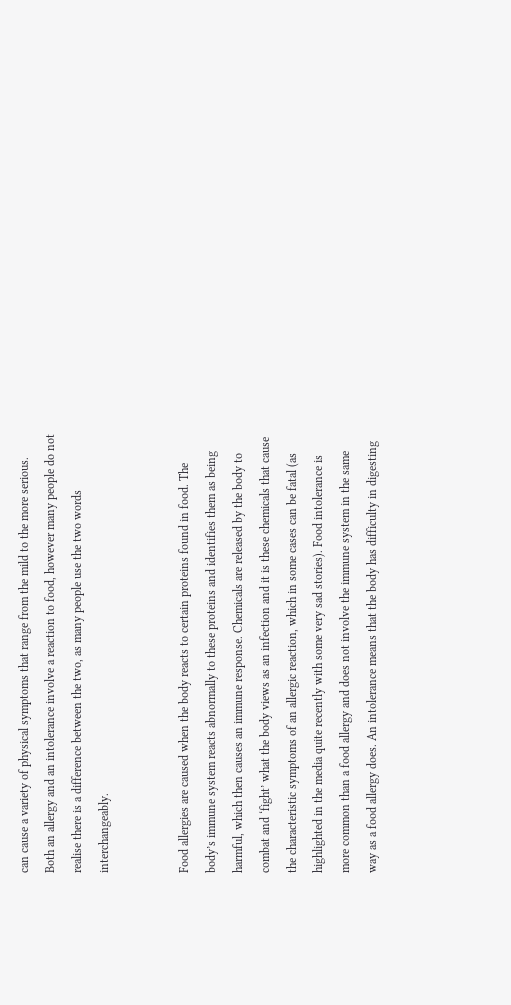can cause a variety of physical symptoms that range from the mild to the more serious.  Both an allergy and an intolerance involve a reaction to food, however many people do not realise there is a difference between the two, as many people use the two words interchangeably.


Food allergies are caused when the body reacts to certain proteins found in food. The body’s immune system reacts abnormally to these proteins and identifies them as being harmful, which then causes an immune response. Chemicals are released by the body to combat and ‘fight’ what the body views as an infection and it is these chemicals that cause the characteristic symptoms of an allergic reaction, which in some cases can be fatal (as highlighted in the media quite recently with some very sad stories). Food intolerance is more common than a food allergy and does not involve the immune system in the same way as a food allergy does. An intolerance means that the body has difficulty in digesting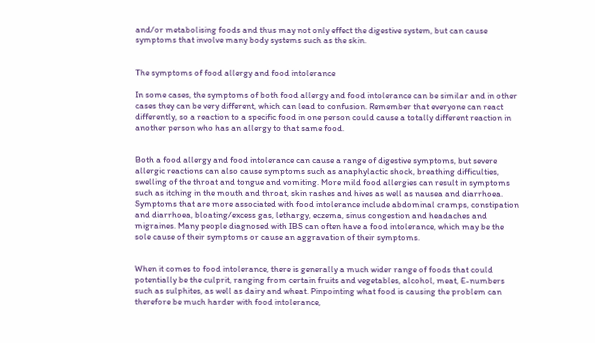and/or metabolising foods and thus may not only effect the digestive system, but can cause symptoms that involve many body systems such as the skin.


The symptoms of food allergy and food intolerance

In some cases, the symptoms of both food allergy and food intolerance can be similar and in other cases they can be very different, which can lead to confusion. Remember that everyone can react differently, so a reaction to a specific food in one person could cause a totally different reaction in another person who has an allergy to that same food.


Both a food allergy and food intolerance can cause a range of digestive symptoms, but severe allergic reactions can also cause symptoms such as anaphylactic shock, breathing difficulties, swelling of the throat and tongue and vomiting. More mild food allergies can result in symptoms such as itching in the mouth and throat, skin rashes and hives as well as nausea and diarrhoea. Symptoms that are more associated with food intolerance include abdominal cramps, constipation and diarrhoea, bloating/excess gas, lethargy, eczema, sinus congestion and headaches and migraines. Many people diagnosed with IBS can often have a food intolerance, which may be the sole cause of their symptoms or cause an aggravation of their symptoms.


When it comes to food intolerance, there is generally a much wider range of foods that could potentially be the culprit, ranging from certain fruits and vegetables, alcohol, meat, E-numbers such as sulphites, as well as dairy and wheat. Pinpointing what food is causing the problem can therefore be much harder with food intolerance,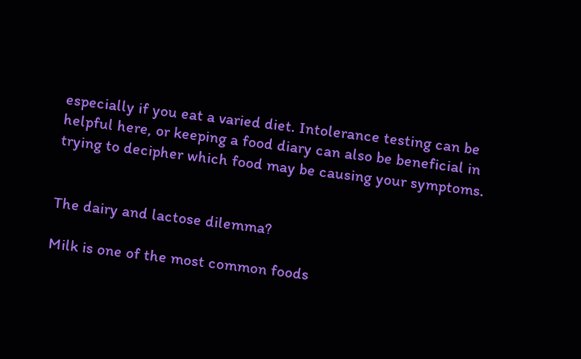especially if you eat a varied diet. Intolerance testing can be helpful here, or keeping a food diary can also be beneficial in trying to decipher which food may be causing your symptoms.


The dairy and lactose dilemma?

Milk is one of the most common foods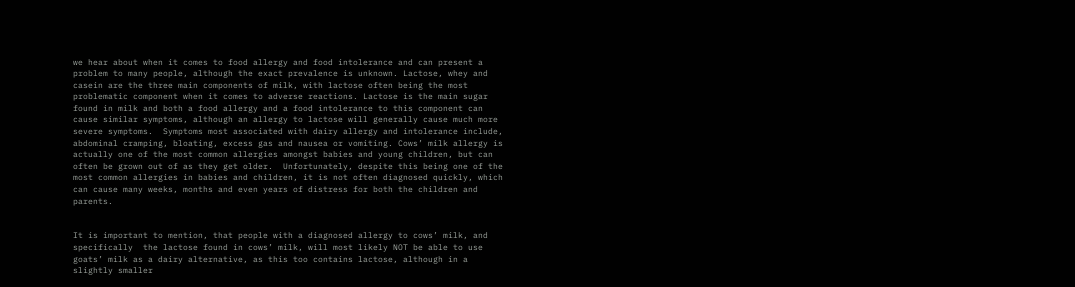we hear about when it comes to food allergy and food intolerance and can present a problem to many people, although the exact prevalence is unknown. Lactose, whey and casein are the three main components of milk, with lactose often being the most problematic component when it comes to adverse reactions. Lactose is the main sugar found in milk and both a food allergy and a food intolerance to this component can cause similar symptoms, although an allergy to lactose will generally cause much more severe symptoms.  Symptoms most associated with dairy allergy and intolerance include, abdominal cramping, bloating, excess gas and nausea or vomiting. Cows’ milk allergy is actually one of the most common allergies amongst babies and young children, but can often be grown out of as they get older.  Unfortunately, despite this being one of the most common allergies in babies and children, it is not often diagnosed quickly, which can cause many weeks, months and even years of distress for both the children and parents.


It is important to mention, that people with a diagnosed allergy to cows’ milk, and specifically  the lactose found in cows’ milk, will most likely NOT be able to use goats’ milk as a dairy alternative, as this too contains lactose, although in a slightly smaller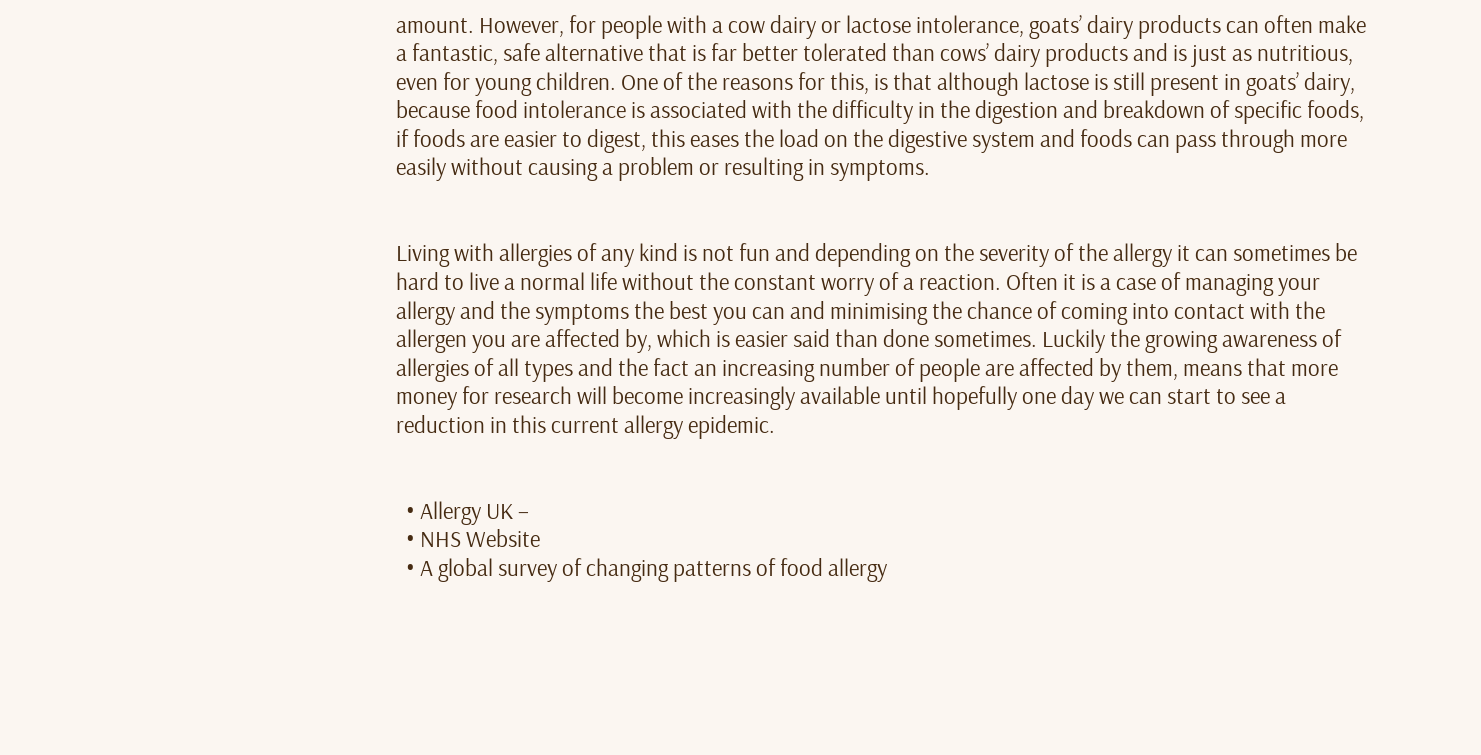amount. However, for people with a cow dairy or lactose intolerance, goats’ dairy products can often make a fantastic, safe alternative that is far better tolerated than cows’ dairy products and is just as nutritious, even for young children. One of the reasons for this, is that although lactose is still present in goats’ dairy, because food intolerance is associated with the difficulty in the digestion and breakdown of specific foods, if foods are easier to digest, this eases the load on the digestive system and foods can pass through more easily without causing a problem or resulting in symptoms.


Living with allergies of any kind is not fun and depending on the severity of the allergy it can sometimes be hard to live a normal life without the constant worry of a reaction. Often it is a case of managing your allergy and the symptoms the best you can and minimising the chance of coming into contact with the allergen you are affected by, which is easier said than done sometimes. Luckily the growing awareness of allergies of all types and the fact an increasing number of people are affected by them, means that more money for research will become increasingly available until hopefully one day we can start to see a reduction in this current allergy epidemic.


  • Allergy UK –
  • NHS Website
  • A global survey of changing patterns of food allergy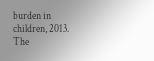burden in children, 2013. The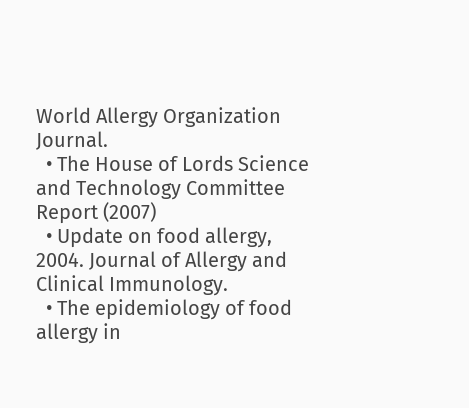World Allergy Organization Journal.
  • The House of Lords Science and Technology Committee Report (2007)
  • Update on food allergy, 2004. Journal of Allergy and Clinical Immunology.
  • The epidemiology of food allergy in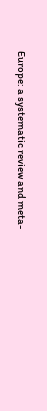Europe: a systematic review and meta-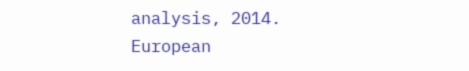analysis, 2014. European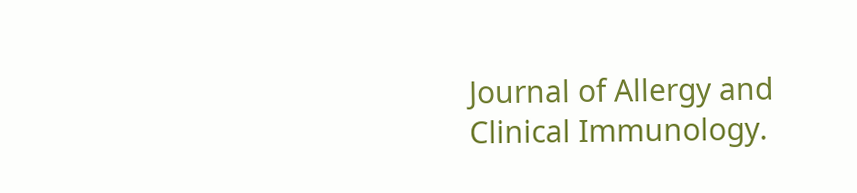Journal of Allergy and Clinical Immunology.